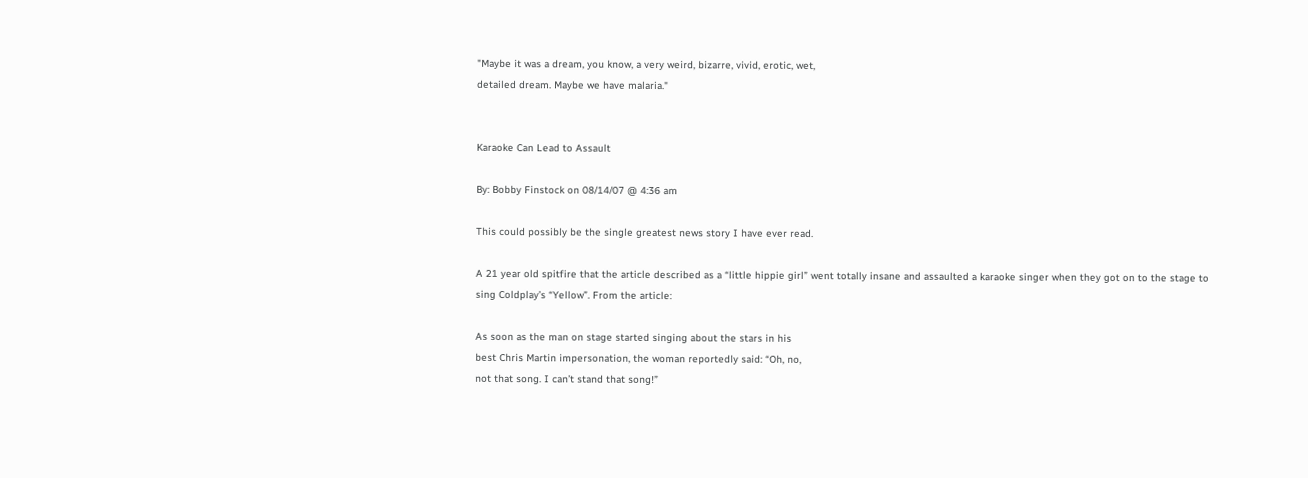"Maybe it was a dream, you know, a very weird, bizarre, vivid, erotic, wet,
detailed dream. Maybe we have malaria."


Karaoke Can Lead to Assault

By: Bobby Finstock on 08/14/07 @ 4:36 am

This could possibly be the single greatest news story I have ever read.

A 21 year old spitfire that the article described as a “little hippie girl” went totally insane and assaulted a karaoke singer when they got on to the stage to sing Coldplay’s “Yellow”. From the article:

As soon as the man on stage started singing about the stars in his
best Chris Martin impersonation, the woman reportedly said: “Oh, no,
not that song. I can’t stand that song!”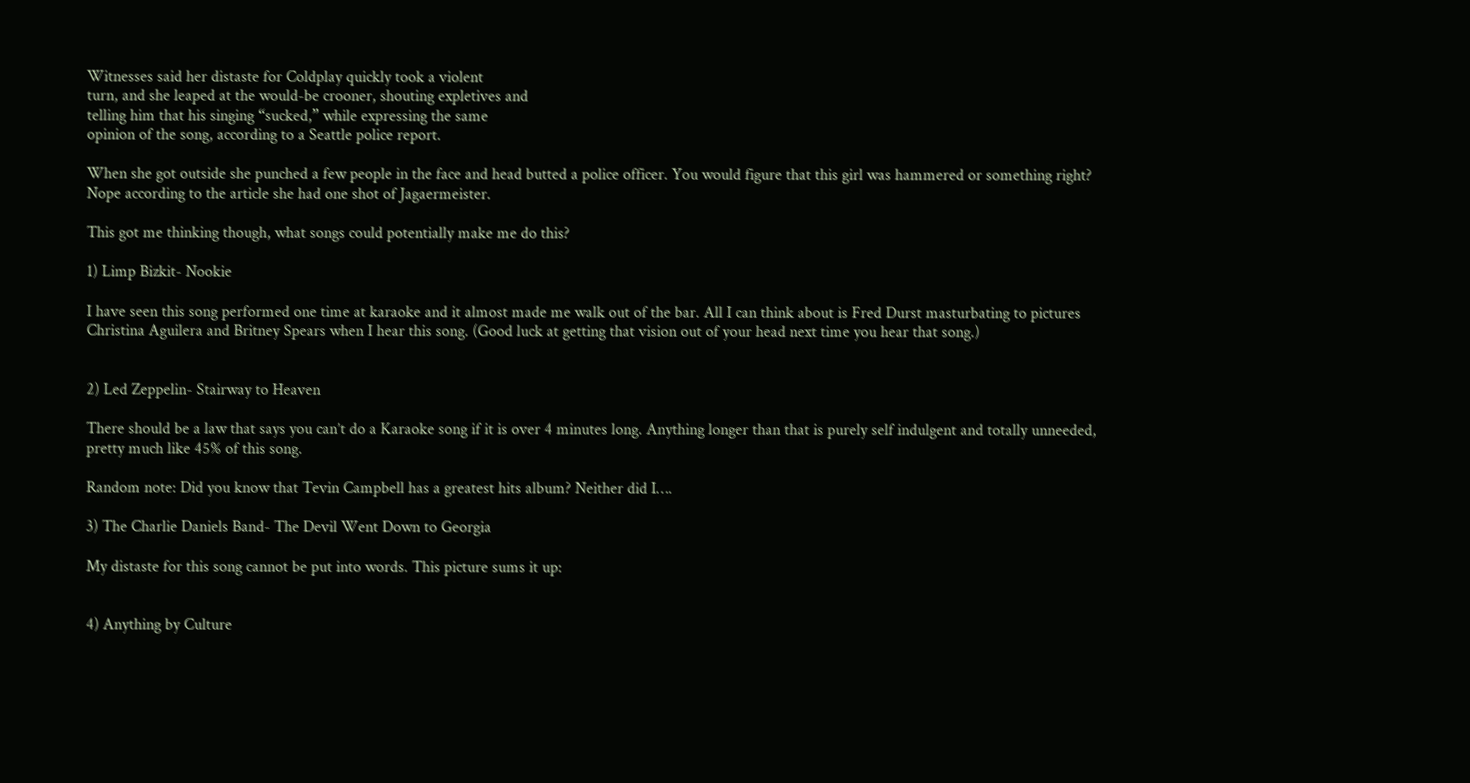Witnesses said her distaste for Coldplay quickly took a violent
turn, and she leaped at the would-be crooner, shouting expletives and
telling him that his singing “sucked,” while expressing the same
opinion of the song, according to a Seattle police report.

When she got outside she punched a few people in the face and head butted a police officer. You would figure that this girl was hammered or something right? Nope according to the article she had one shot of Jagaermeister.

This got me thinking though, what songs could potentially make me do this?

1) Limp Bizkit- Nookie

I have seen this song performed one time at karaoke and it almost made me walk out of the bar. All I can think about is Fred Durst masturbating to pictures Christina Aguilera and Britney Spears when I hear this song. (Good luck at getting that vision out of your head next time you hear that song.)


2) Led Zeppelin- Stairway to Heaven

There should be a law that says you can’t do a Karaoke song if it is over 4 minutes long. Anything longer than that is purely self indulgent and totally unneeded, pretty much like 45% of this song.

Random note: Did you know that Tevin Campbell has a greatest hits album? Neither did I….

3) The Charlie Daniels Band- The Devil Went Down to Georgia

My distaste for this song cannot be put into words. This picture sums it up:


4) Anything by Culture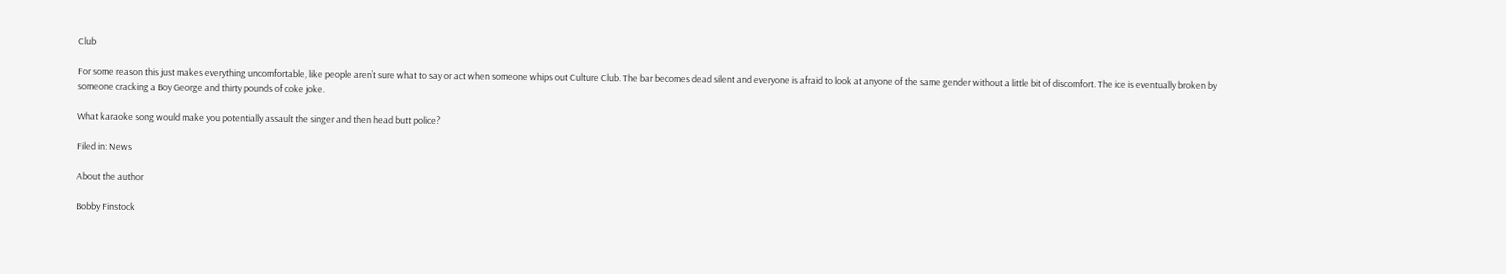Club

For some reason this just makes everything uncomfortable, like people aren’t sure what to say or act when someone whips out Culture Club. The bar becomes dead silent and everyone is afraid to look at anyone of the same gender without a little bit of discomfort. The ice is eventually broken by someone cracking a Boy George and thirty pounds of coke joke.

What karaoke song would make you potentially assault the singer and then head butt police?

Filed in: News

About the author

Bobby Finstock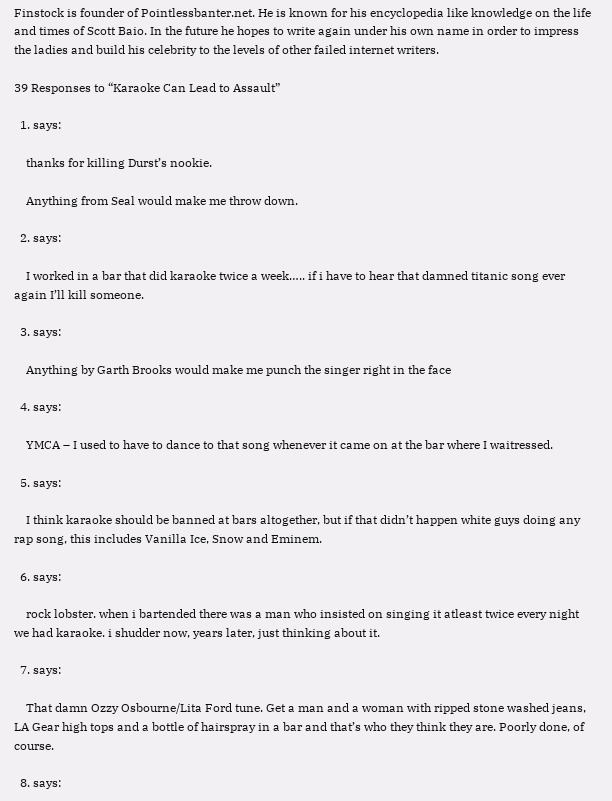Finstock is founder of Pointlessbanter.net. He is known for his encyclopedia like knowledge on the life and times of Scott Baio. In the future he hopes to write again under his own name in order to impress the ladies and build his celebrity to the levels of other failed internet writers.

39 Responses to “Karaoke Can Lead to Assault”

  1. says:

    thanks for killing Durst’s nookie.

    Anything from Seal would make me throw down.

  2. says:

    I worked in a bar that did karaoke twice a week….. if i have to hear that damned titanic song ever again I’ll kill someone.

  3. says:

    Anything by Garth Brooks would make me punch the singer right in the face

  4. says:

    YMCA – I used to have to dance to that song whenever it came on at the bar where I waitressed.

  5. says:

    I think karaoke should be banned at bars altogether, but if that didn’t happen white guys doing any rap song, this includes Vanilla Ice, Snow and Eminem.

  6. says:

    rock lobster. when i bartended there was a man who insisted on singing it atleast twice every night we had karaoke. i shudder now, years later, just thinking about it.

  7. says:

    That damn Ozzy Osbourne/Lita Ford tune. Get a man and a woman with ripped stone washed jeans, LA Gear high tops and a bottle of hairspray in a bar and that’s who they think they are. Poorly done, of course.

  8. says: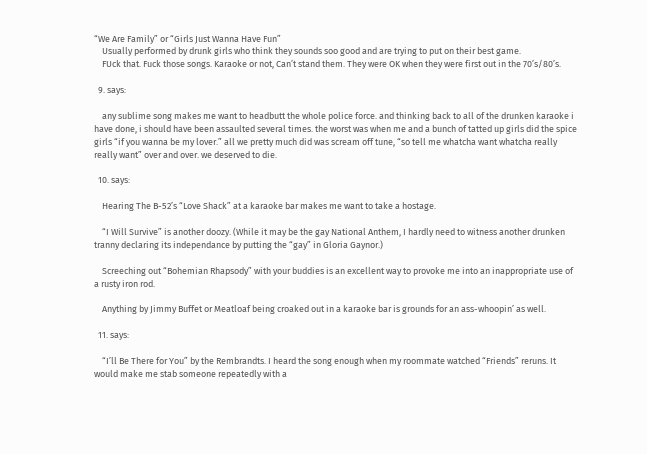“We Are Family” or “Girls Just Wanna Have Fun”
    Usually performed by drunk girls who think they sounds soo good and are trying to put on their best game.
    FUck that. Fuck those songs. Karaoke or not, Can’t stand them. They were OK when they were first out in the 70’s/80’s.

  9. says:

    any sublime song makes me want to headbutt the whole police force. and thinking back to all of the drunken karaoke i have done, i should have been assaulted several times. the worst was when me and a bunch of tatted up girls did the spice girls “if you wanna be my lover.” all we pretty much did was scream off tune, “so tell me whatcha want whatcha really really want” over and over. we deserved to die.

  10. says:

    Hearing The B-52’s “Love Shack” at a karaoke bar makes me want to take a hostage.

    “I Will Survive” is another doozy. (While it may be the gay National Anthem, I hardly need to witness another drunken tranny declaring its independance by putting the “gay” in Gloria Gaynor.)

    Screeching out “Bohemian Rhapsody” with your buddies is an excellent way to provoke me into an inappropriate use of a rusty iron rod.

    Anything by Jimmy Buffet or Meatloaf being croaked out in a karaoke bar is grounds for an ass-whoopin’ as well.

  11. says:

    “I’ll Be There for You” by the Rembrandts. I heard the song enough when my roommate watched “Friends” reruns. It would make me stab someone repeatedly with a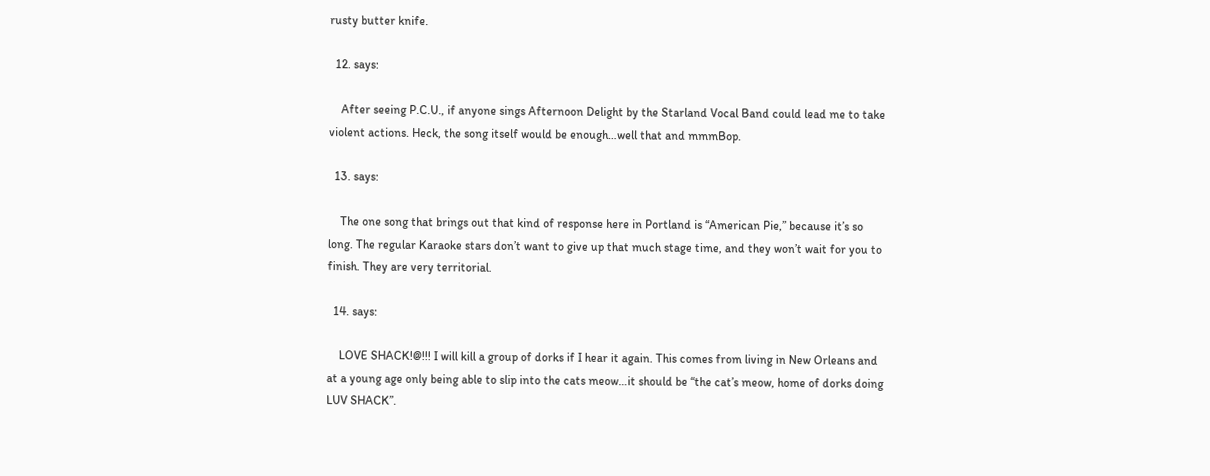rusty butter knife.

  12. says:

    After seeing P.C.U., if anyone sings Afternoon Delight by the Starland Vocal Band could lead me to take violent actions. Heck, the song itself would be enough…well that and mmmBop.

  13. says:

    The one song that brings out that kind of response here in Portland is “American Pie,” because it’s so long. The regular Karaoke stars don’t want to give up that much stage time, and they won’t wait for you to finish. They are very territorial.

  14. says:

    LOVE SHACK!@!!! I will kill a group of dorks if I hear it again. This comes from living in New Orleans and at a young age only being able to slip into the cats meow…it should be “the cat’s meow, home of dorks doing LUV SHACK”.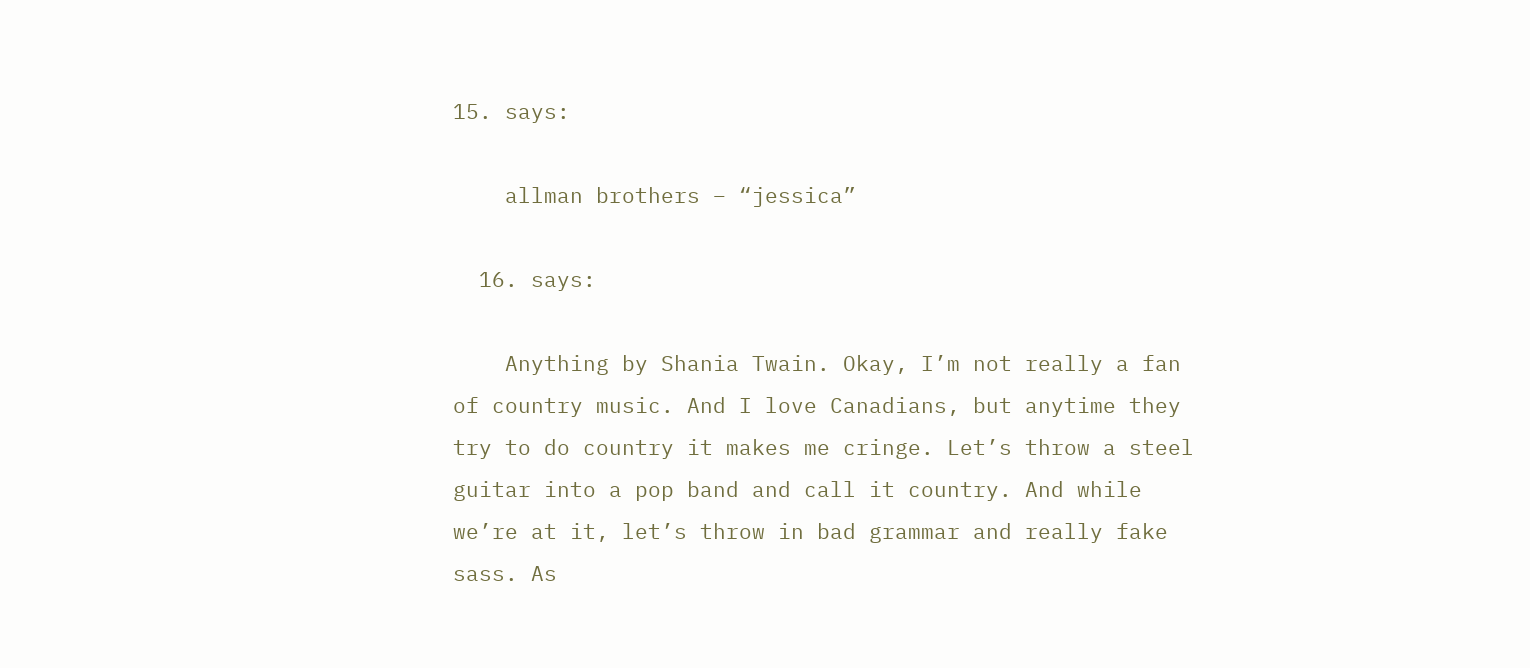15. says:

    allman brothers – “jessica”

  16. says:

    Anything by Shania Twain. Okay, I’m not really a fan of country music. And I love Canadians, but anytime they try to do country it makes me cringe. Let’s throw a steel guitar into a pop band and call it country. And while we’re at it, let’s throw in bad grammar and really fake sass. As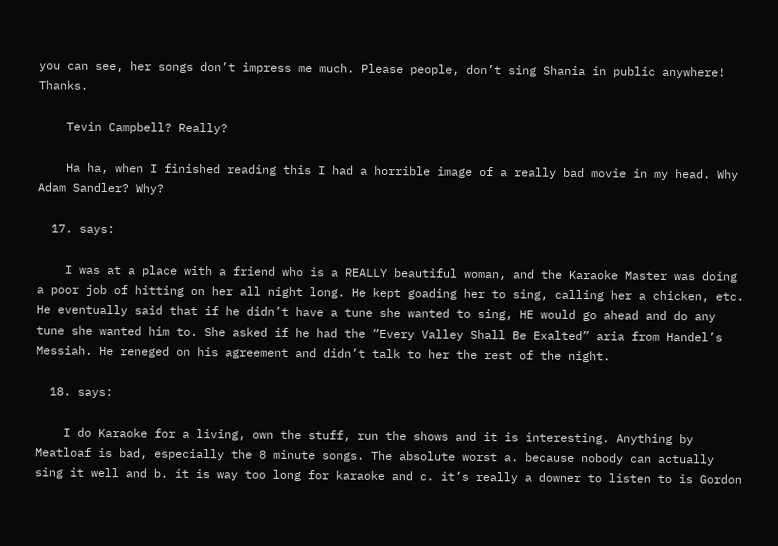you can see, her songs don’t impress me much. Please people, don’t sing Shania in public anywhere! Thanks.

    Tevin Campbell? Really?

    Ha ha, when I finished reading this I had a horrible image of a really bad movie in my head. Why Adam Sandler? Why?

  17. says:

    I was at a place with a friend who is a REALLY beautiful woman, and the Karaoke Master was doing a poor job of hitting on her all night long. He kept goading her to sing, calling her a chicken, etc. He eventually said that if he didn’t have a tune she wanted to sing, HE would go ahead and do any tune she wanted him to. She asked if he had the “Every Valley Shall Be Exalted” aria from Handel’s Messiah. He reneged on his agreement and didn’t talk to her the rest of the night.

  18. says:

    I do Karaoke for a living, own the stuff, run the shows and it is interesting. Anything by Meatloaf is bad, especially the 8 minute songs. The absolute worst a. because nobody can actually sing it well and b. it is way too long for karaoke and c. it’s really a downer to listen to is Gordon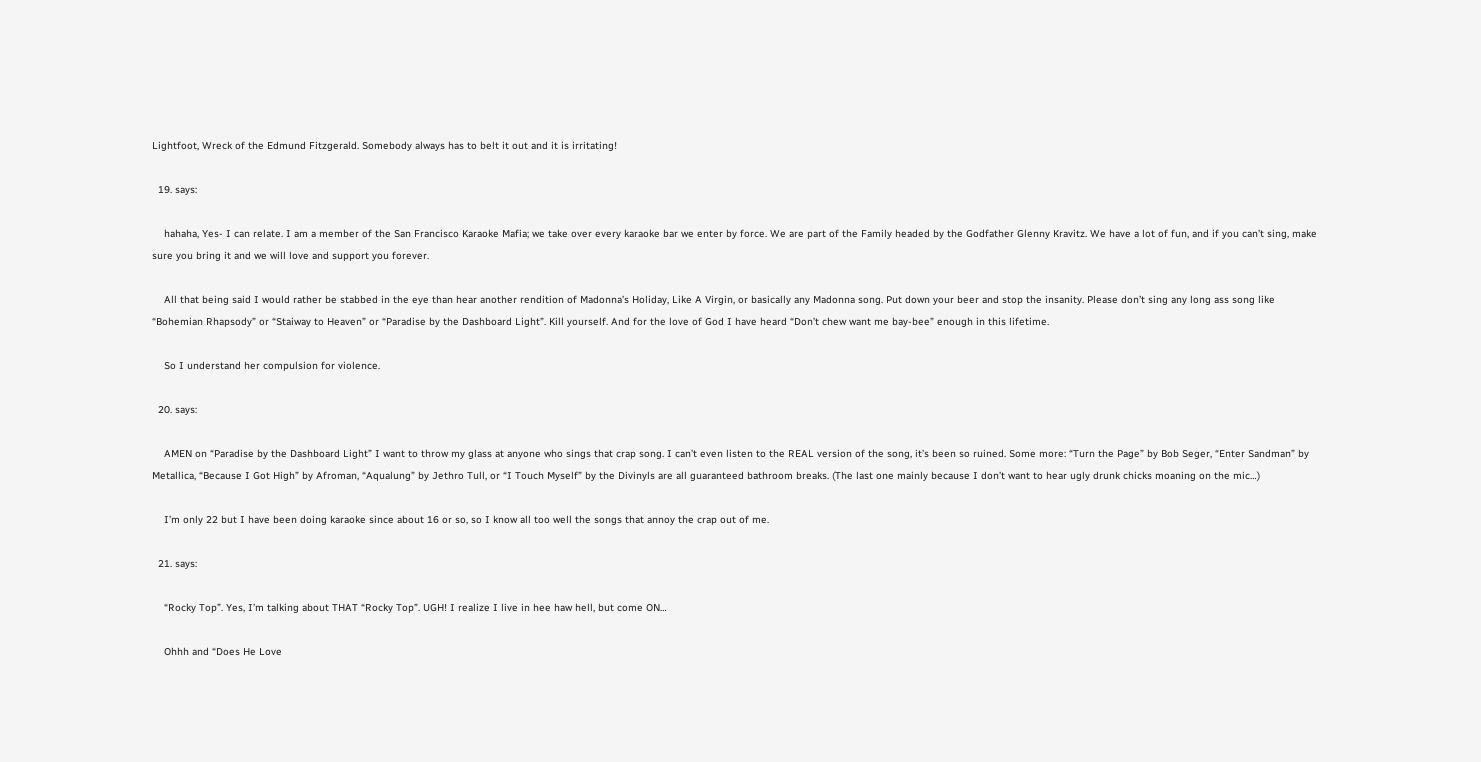Lightfoot, Wreck of the Edmund Fitzgerald. Somebody always has to belt it out and it is irritating!

  19. says:

    hahaha, Yes- I can relate. I am a member of the San Francisco Karaoke Mafia; we take over every karaoke bar we enter by force. We are part of the Family headed by the Godfather Glenny Kravitz. We have a lot of fun, and if you can’t sing, make sure you bring it and we will love and support you forever.

    All that being said I would rather be stabbed in the eye than hear another rendition of Madonna’s Holiday, Like A Virgin, or basically any Madonna song. Put down your beer and stop the insanity. Please don’t sing any long ass song like “Bohemian Rhapsody” or “Staiway to Heaven” or “Paradise by the Dashboard Light”. Kill yourself. And for the love of God I have heard “Don’t chew want me bay-bee” enough in this lifetime.

    So I understand her compulsion for violence.

  20. says:

    AMEN on “Paradise by the Dashboard Light” I want to throw my glass at anyone who sings that crap song. I can’t even listen to the REAL version of the song, it’s been so ruined. Some more: “Turn the Page” by Bob Seger, “Enter Sandman” by Metallica, “Because I Got High” by Afroman, “Aqualung” by Jethro Tull, or “I Touch Myself” by the Divinyls are all guaranteed bathroom breaks. (The last one mainly because I don’t want to hear ugly drunk chicks moaning on the mic…)

    I’m only 22 but I have been doing karaoke since about 16 or so, so I know all too well the songs that annoy the crap out of me.

  21. says:

    “Rocky Top”. Yes, I’m talking about THAT “Rocky Top”. UGH! I realize I live in hee haw hell, but come ON…

    Ohhh and “Does He Love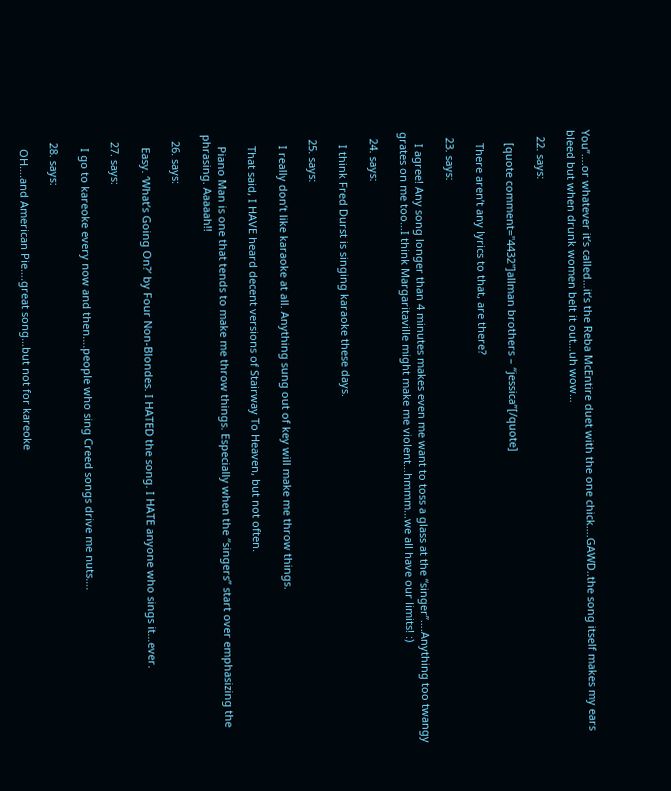You”….or whatever it’s called…it’s the Reba McEntire duet with the one chick….GAWD..the song itself makes my ears bleed but when drunk women belt it out…uh wow…

  22. says:

    [quote comment="4432"]allman brothers – “jessica”[/quote]

    There aren’t any lyrics to that, are there?

  23. says:

    I agree! Any song longer than 4 minutes makes even me want to toss a glass at the “singer”….Anything too twangy grates on me too…I think Margaritaville might make me violent…hmmm…we all have our limits! :)

  24. says:

    I think Fred Durst is singing karaoke these days.

  25. says:

    I really don’t like karaoke at all. Anything sung out of key will make me throw things.

    That said, I HAVE heard decent versions of Stairway To Heaven, but not often.

    Piano Man is one that tends to make me throw things. Especially when the “singers” start over emphasizing the phrasing. Aaaaah!!

  26. says:

    Easy. ‘What’s Going On?’ by Four Non-Blondes. I HATED the song. I HATE anyone who sings it…ever.

  27. says:

    I go to kareoke every now and then….people who sing Creed songs drive me nuts….

  28. says:

    OH….and American Pie….great song…but not for kareoke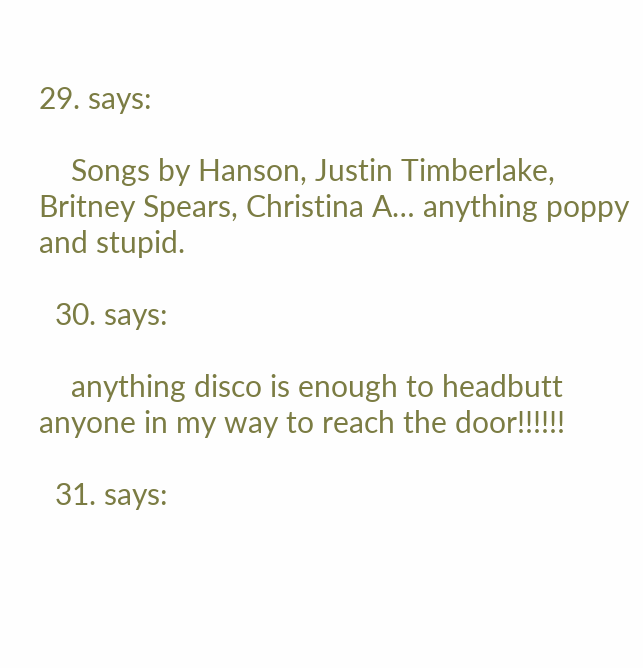29. says:

    Songs by Hanson, Justin Timberlake, Britney Spears, Christina A… anything poppy and stupid.

  30. says:

    anything disco is enough to headbutt anyone in my way to reach the door!!!!!!

  31. says: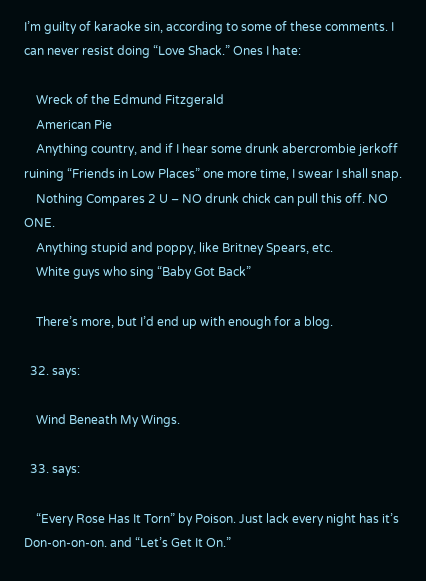I’m guilty of karaoke sin, according to some of these comments. I can never resist doing “Love Shack.” Ones I hate:

    Wreck of the Edmund Fitzgerald
    American Pie
    Anything country, and if I hear some drunk abercrombie jerkoff ruining “Friends in Low Places” one more time, I swear I shall snap.
    Nothing Compares 2 U – NO drunk chick can pull this off. NO ONE.
    Anything stupid and poppy, like Britney Spears, etc.
    White guys who sing “Baby Got Back”

    There’s more, but I’d end up with enough for a blog.

  32. says:

    Wind Beneath My Wings.

  33. says:

    “Every Rose Has It Torn” by Poison. Just lack every night has it’s Don-on-on-on. and “Let’s Get It On.”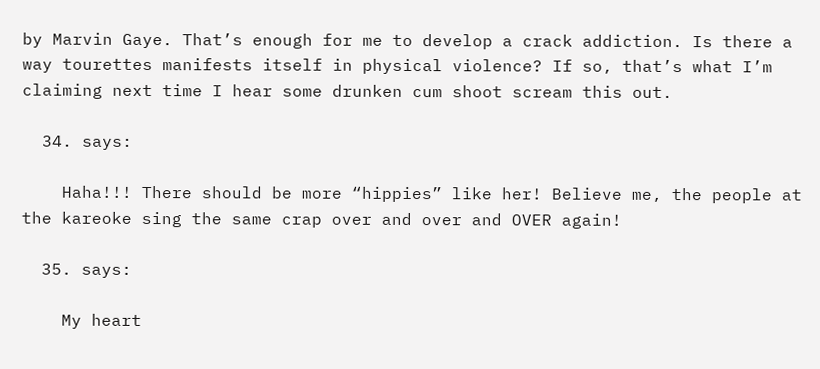by Marvin Gaye. That’s enough for me to develop a crack addiction. Is there a way tourettes manifests itself in physical violence? If so, that’s what I’m claiming next time I hear some drunken cum shoot scream this out.

  34. says:

    Haha!!! There should be more “hippies” like her! Believe me, the people at the kareoke sing the same crap over and over and OVER again!

  35. says:

    My heart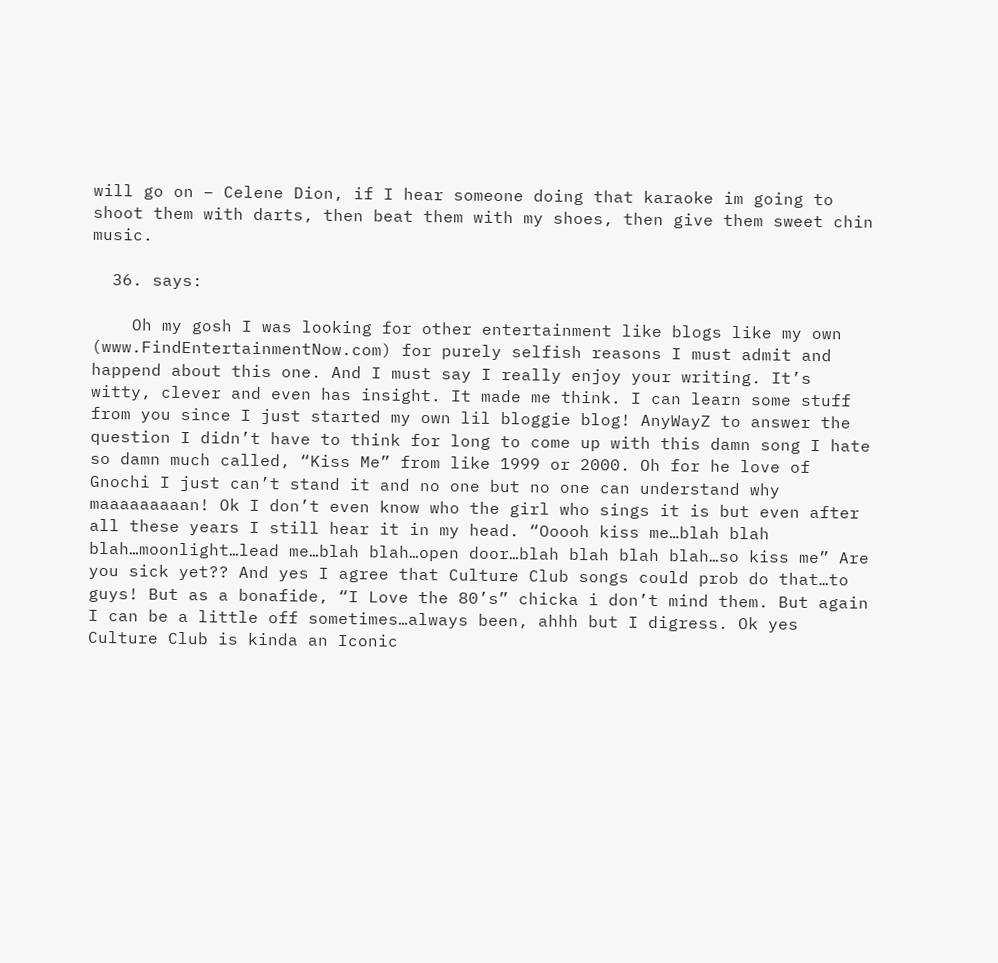will go on – Celene Dion, if I hear someone doing that karaoke im going to shoot them with darts, then beat them with my shoes, then give them sweet chin music.

  36. says:

    Oh my gosh I was looking for other entertainment like blogs like my own (www.FindEntertainmentNow.com) for purely selfish reasons I must admit and happend about this one. And I must say I really enjoy your writing. It’s witty, clever and even has insight. It made me think. I can learn some stuff from you since I just started my own lil bloggie blog! AnyWayZ to answer the question I didn’t have to think for long to come up with this damn song I hate so damn much called, “Kiss Me” from like 1999 or 2000. Oh for he love of Gnochi I just can’t stand it and no one but no one can understand why maaaaaaaaan! Ok I don’t even know who the girl who sings it is but even after all these years I still hear it in my head. “Ooooh kiss me…blah blah blah…moonlight…lead me…blah blah…open door…blah blah blah blah…so kiss me” Are you sick yet?? And yes I agree that Culture Club songs could prob do that…to guys! But as a bonafide, “I Love the 80’s” chicka i don’t mind them. But again I can be a little off sometimes…always been, ahhh but I digress. Ok yes Culture Club is kinda an Iconic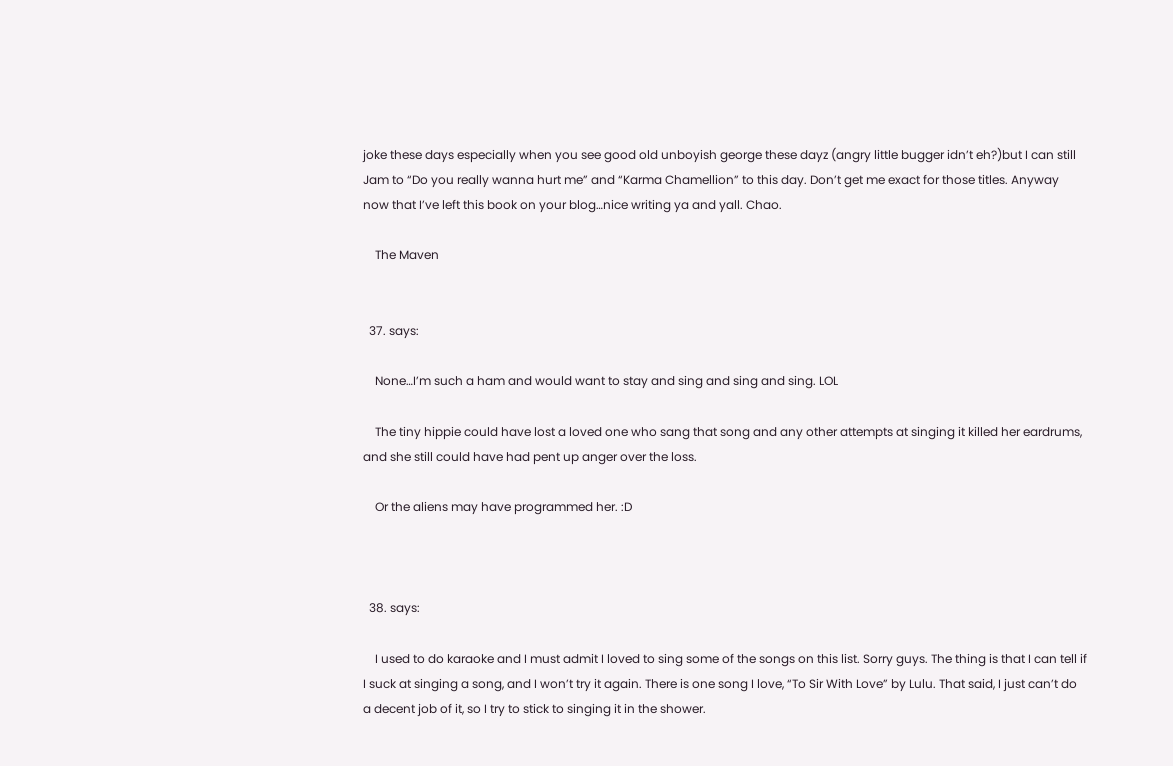joke these days especially when you see good old unboyish george these dayz (angry little bugger idn’t eh?)but I can still Jam to “Do you really wanna hurt me” and “Karma Chamellion” to this day. Don’t get me exact for those titles. Anyway now that I’ve left this book on your blog…nice writing ya and yall. Chao.

    The Maven


  37. says:

    None…I’m such a ham and would want to stay and sing and sing and sing. LOL

    The tiny hippie could have lost a loved one who sang that song and any other attempts at singing it killed her eardrums, and she still could have had pent up anger over the loss.

    Or the aliens may have programmed her. :D



  38. says:

    I used to do karaoke and I must admit I loved to sing some of the songs on this list. Sorry guys. The thing is that I can tell if I suck at singing a song, and I won’t try it again. There is one song I love, “To Sir With Love” by Lulu. That said, I just can’t do a decent job of it, so I try to stick to singing it in the shower.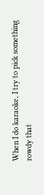When I do karaoke, I try to pick something rowdy that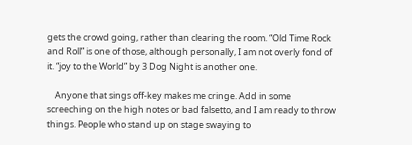gets the crowd going, rather than clearing the room. “Old Time Rock and Roll” is one of those, although personally, I am not overly fond of it. “joy to the World” by 3 Dog Night is another one.

    Anyone that sings off-key makes me cringe. Add in some screeching on the high notes or bad falsetto, and I am ready to throw things. People who stand up on stage swaying to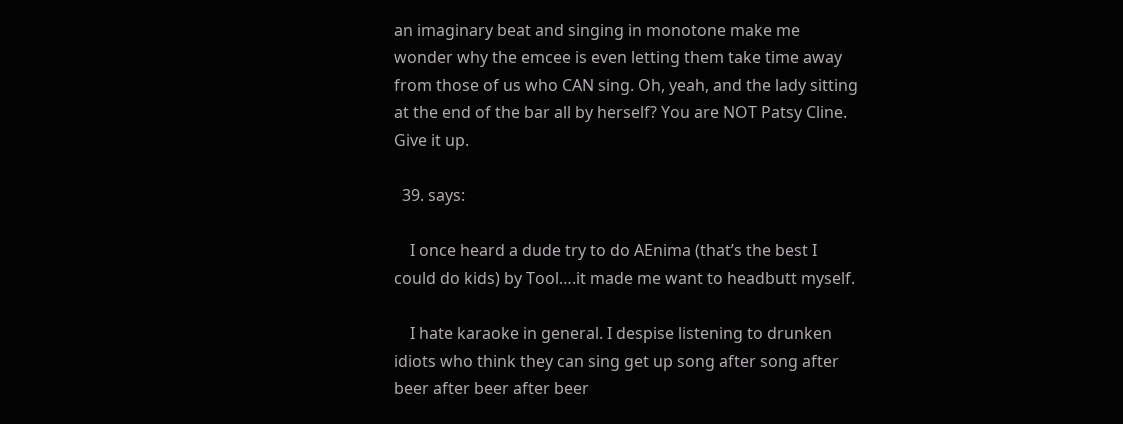an imaginary beat and singing in monotone make me wonder why the emcee is even letting them take time away from those of us who CAN sing. Oh, yeah, and the lady sitting at the end of the bar all by herself? You are NOT Patsy Cline. Give it up.

  39. says:

    I once heard a dude try to do AEnima (that’s the best I could do kids) by Tool….it made me want to headbutt myself.

    I hate karaoke in general. I despise listening to drunken idiots who think they can sing get up song after song after beer after beer after beer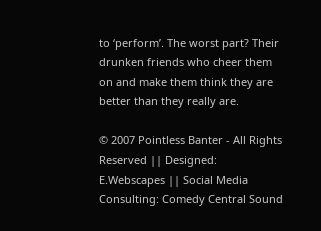to ‘perform’. The worst part? Their drunken friends who cheer them on and make them think they are better than they really are.

© 2007 Pointless Banter - All Rights Reserved || Designed: E.Webscapes || Social Media Consulting: Comedy Central Sound